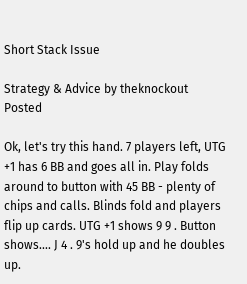Short Stack Issue

Strategy & Advice by theknockout Posted

Ok, let's try this hand. 7 players left, UTG +1 has 6 BB and goes all in. Play folds around to button with 45 BB - plenty of chips and calls. Blinds fold and players flip up cards. UTG +1 shows 9 9 . Button shows.... J 4 . 9's hold up and he doubles up.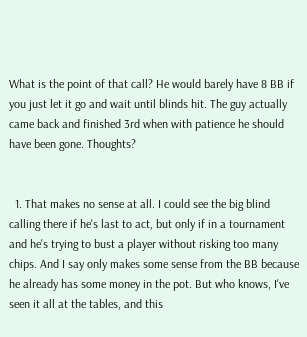What is the point of that call? He would barely have 8 BB if you just let it go and wait until blinds hit. The guy actually came back and finished 3rd when with patience he should have been gone. Thoughts?


  1. That makes no sense at all. I could see the big blind calling there if he's last to act, but only if in a tournament and he's trying to bust a player without risking too many chips. And I say only makes some sense from the BB because he already has some money in the pot. But who knows, I've seen it all at the tables, and this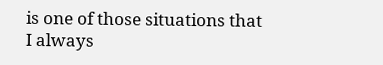is one of those situations that I always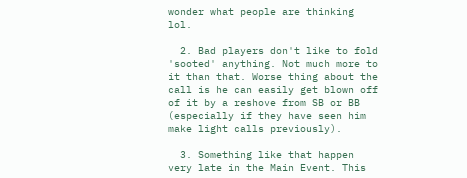wonder what people are thinking lol.

  2. Bad players don't like to fold 'sooted' anything. Not much more to it than that. Worse thing about the call is he can easily get blown off of it by a reshove from SB or BB (especially if they have seen him make light calls previously).

  3. Something like that happen very late in the Main Event. This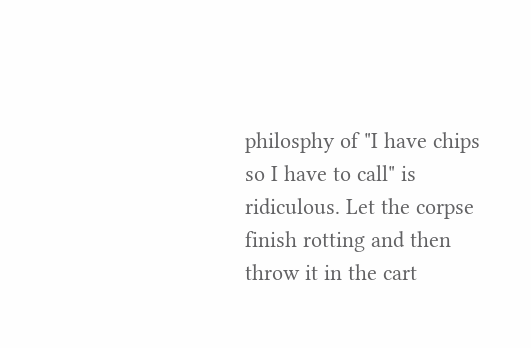philosphy of "I have chips so I have to call" is ridiculous. Let the corpse finish rotting and then throw it in the cart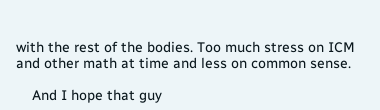with the rest of the bodies. Too much stress on ICM and other math at time and less on common sense.

    And I hope that guy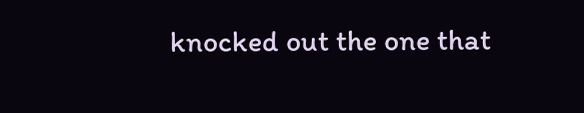knocked out the one that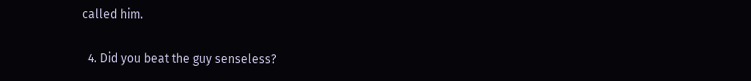called him.

  4. Did you beat the guy senseless?